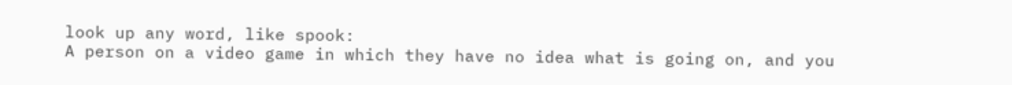look up any word, like spook:
A person on a video game in which they have no idea what is going on, and you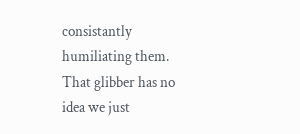consistantly humiliating them.
That glibber has no idea we just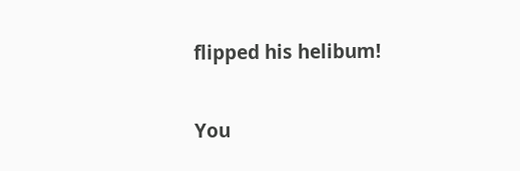flipped his helibum!

You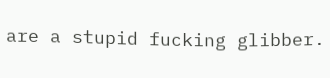are a stupid fucking glibber.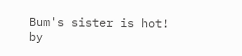Bum's sister is hot!
by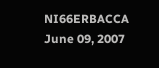NI66ERBACCA June 09, 2007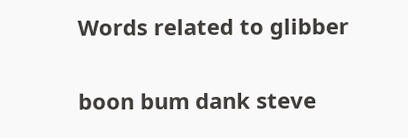Words related to glibber

boon bum dank steve